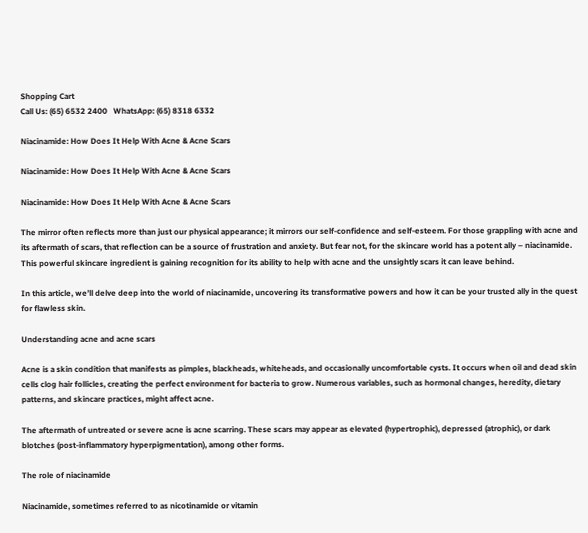Shopping Cart
Call Us: (65) 6532 2400   WhatsApp: (65) 8318 6332

Niacinamide: How Does It Help With Acne & Acne Scars

Niacinamide: How Does It Help With Acne & Acne Scars

Niacinamide: How Does It Help With Acne & Acne Scars

The mirror often reflects more than just our physical appearance; it mirrors our self-confidence and self-esteem. For those grappling with acne and its aftermath of scars, that reflection can be a source of frustration and anxiety. But fear not, for the skincare world has a potent ally – niacinamide. This powerful skincare ingredient is gaining recognition for its ability to help with acne and the unsightly scars it can leave behind.

In this article, we’ll delve deep into the world of niacinamide, uncovering its transformative powers and how it can be your trusted ally in the quest for flawless skin.

Understanding acne and acne scars

Acne is a skin condition that manifests as pimples, blackheads, whiteheads, and occasionally uncomfortable cysts. It occurs when oil and dead skin cells clog hair follicles, creating the perfect environment for bacteria to grow. Numerous variables, such as hormonal changes, heredity, dietary patterns, and skincare practices, might affect acne.

The aftermath of untreated or severe acne is acne scarring. These scars may appear as elevated (hypertrophic), depressed (atrophic), or dark blotches (post-inflammatory hyperpigmentation), among other forms.

The role of niacinamide

Niacinamide, sometimes referred to as nicotinamide or vitamin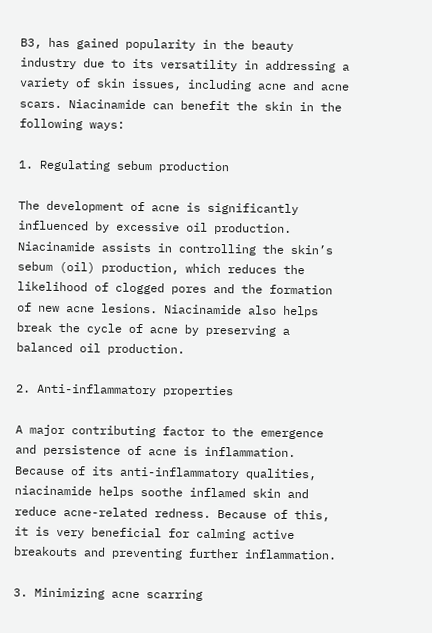B3, has gained popularity in the beauty industry due to its versatility in addressing a variety of skin issues, including acne and acne scars. Niacinamide can benefit the skin in the following ways:

1. Regulating sebum production

The development of acne is significantly influenced by excessive oil production. Niacinamide assists in controlling the skin’s sebum (oil) production, which reduces the likelihood of clogged pores and the formation of new acne lesions. Niacinamide also helps break the cycle of acne by preserving a balanced oil production.

2. Anti-inflammatory properties

A major contributing factor to the emergence and persistence of acne is inflammation. Because of its anti-inflammatory qualities, niacinamide helps soothe inflamed skin and reduce acne-related redness. Because of this, it is very beneficial for calming active breakouts and preventing further inflammation.

3. Minimizing acne scarring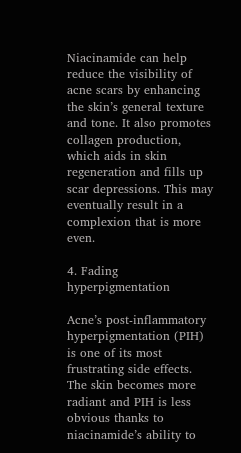Niacinamide can help reduce the visibility of acne scars by enhancing the skin’s general texture and tone. It also promotes collagen production, which aids in skin regeneration and fills up scar depressions. This may eventually result in a complexion that is more even.

4. Fading hyperpigmentation

Acne’s post-inflammatory hyperpigmentation (PIH) is one of its most frustrating side effects. The skin becomes more radiant and PIH is less obvious thanks to niacinamide’s ability to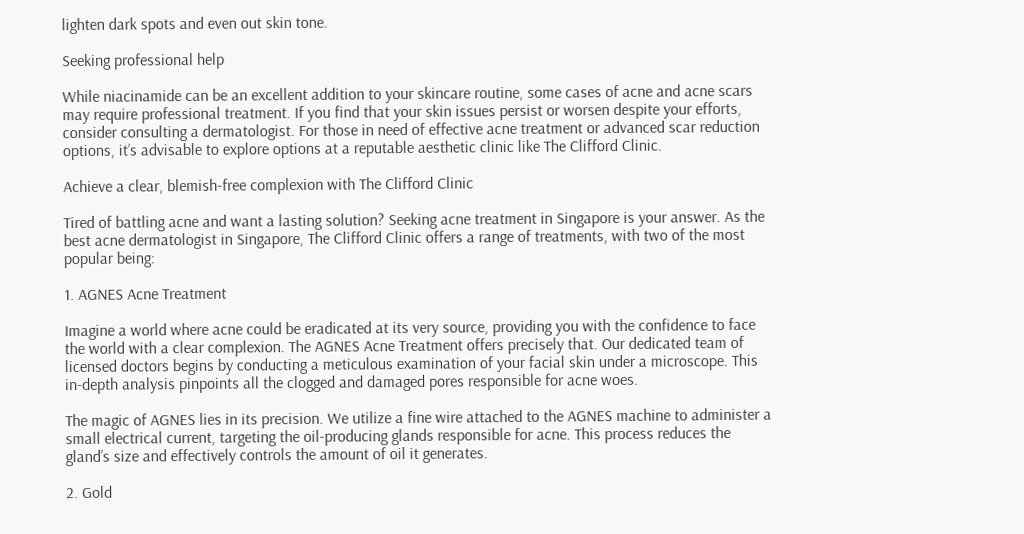lighten dark spots and even out skin tone.

Seeking professional help

While niacinamide can be an excellent addition to your skincare routine, some cases of acne and acne scars may require professional treatment. If you find that your skin issues persist or worsen despite your efforts, consider consulting a dermatologist. For those in need of effective acne treatment or advanced scar reduction options, it’s advisable to explore options at a reputable aesthetic clinic like The Clifford Clinic.

Achieve a clear, blemish-free complexion with The Clifford Clinic

Tired of battling acne and want a lasting solution? Seeking acne treatment in Singapore is your answer. As the best acne dermatologist in Singapore, The Clifford Clinic offers a range of treatments, with two of the most popular being:

1. AGNES Acne Treatment

Imagine a world where acne could be eradicated at its very source, providing you with the confidence to face the world with a clear complexion. The AGNES Acne Treatment offers precisely that. Our dedicated team of licensed doctors begins by conducting a meticulous examination of your facial skin under a microscope. This in-depth analysis pinpoints all the clogged and damaged pores responsible for acne woes.

The magic of AGNES lies in its precision. We utilize a fine wire attached to the AGNES machine to administer a small electrical current, targeting the oil-producing glands responsible for acne. This process reduces the gland’s size and effectively controls the amount of oil it generates.

2. Gold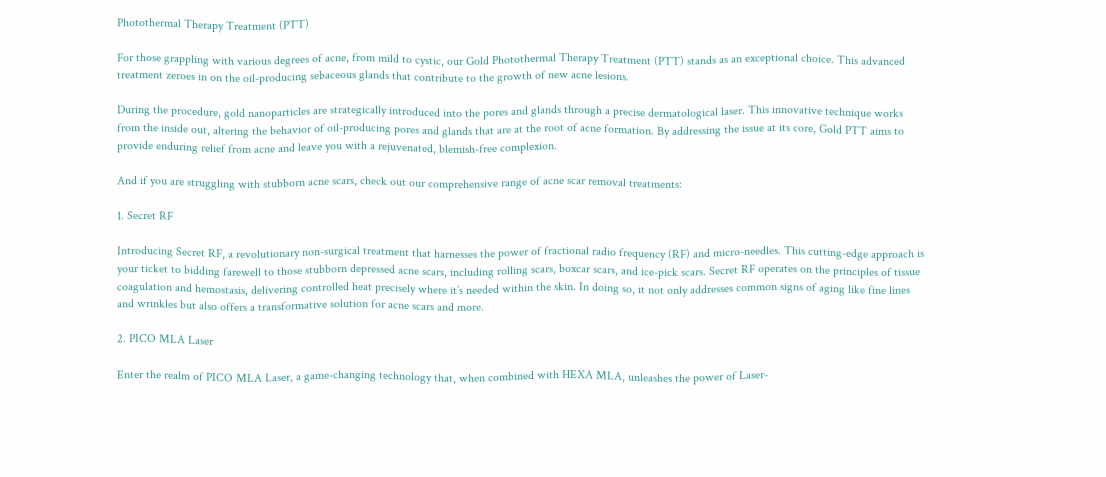Photothermal Therapy Treatment (PTT)

For those grappling with various degrees of acne, from mild to cystic, our Gold Photothermal Therapy Treatment (PTT) stands as an exceptional choice. This advanced treatment zeroes in on the oil-producing sebaceous glands that contribute to the growth of new acne lesions.

During the procedure, gold nanoparticles are strategically introduced into the pores and glands through a precise dermatological laser. This innovative technique works from the inside out, altering the behavior of oil-producing pores and glands that are at the root of acne formation. By addressing the issue at its core, Gold PTT aims to provide enduring relief from acne and leave you with a rejuvenated, blemish-free complexion.

And if you are struggling with stubborn acne scars, check out our comprehensive range of acne scar removal treatments:

1. Secret RF

Introducing Secret RF, a revolutionary non-surgical treatment that harnesses the power of fractional radio frequency (RF) and micro-needles. This cutting-edge approach is your ticket to bidding farewell to those stubborn depressed acne scars, including rolling scars, boxcar scars, and ice-pick scars. Secret RF operates on the principles of tissue coagulation and hemostasis, delivering controlled heat precisely where it’s needed within the skin. In doing so, it not only addresses common signs of aging like fine lines and wrinkles but also offers a transformative solution for acne scars and more.

2. PICO MLA Laser

Enter the realm of PICO MLA Laser, a game-changing technology that, when combined with HEXA MLA, unleashes the power of Laser-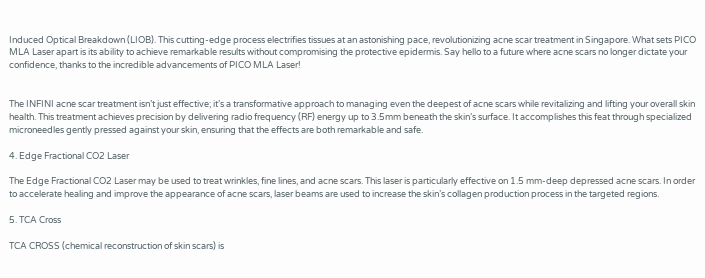Induced Optical Breakdown (LIOB). This cutting-edge process electrifies tissues at an astonishing pace, revolutionizing acne scar treatment in Singapore. What sets PICO MLA Laser apart is its ability to achieve remarkable results without compromising the protective epidermis. Say hello to a future where acne scars no longer dictate your confidence, thanks to the incredible advancements of PICO MLA Laser!


The INFINI acne scar treatment isn’t just effective; it’s a transformative approach to managing even the deepest of acne scars while revitalizing and lifting your overall skin health. This treatment achieves precision by delivering radio frequency (RF) energy up to 3.5mm beneath the skin’s surface. It accomplishes this feat through specialized microneedles gently pressed against your skin, ensuring that the effects are both remarkable and safe.

4. Edge Fractional CO2 Laser

The Edge Fractional CO2 Laser may be used to treat wrinkles, fine lines, and acne scars. This laser is particularly effective on 1.5 mm-deep depressed acne scars. In order to accelerate healing and improve the appearance of acne scars, laser beams are used to increase the skin’s collagen production process in the targeted regions.

5. TCA Cross

TCA CROSS (chemical reconstruction of skin scars) is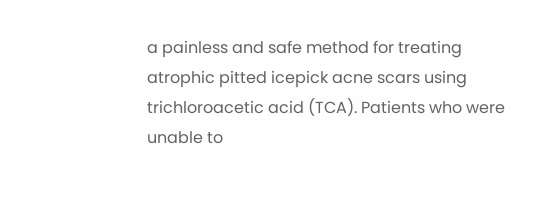a painless and safe method for treating atrophic pitted icepick acne scars using trichloroacetic acid (TCA). Patients who were unable to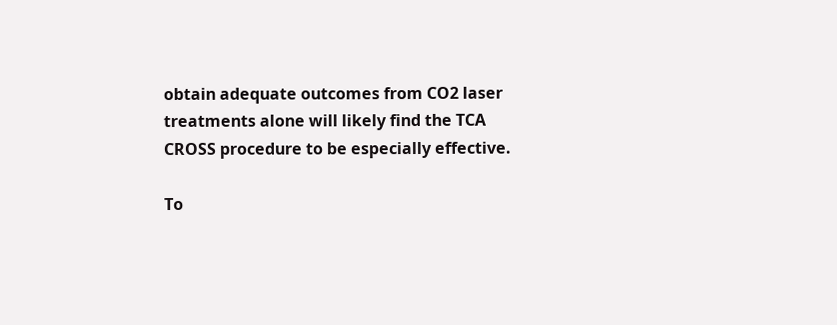obtain adequate outcomes from CO2 laser treatments alone will likely find the TCA CROSS procedure to be especially effective.

To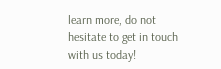learn more, do not hesitate to get in touch with us today!